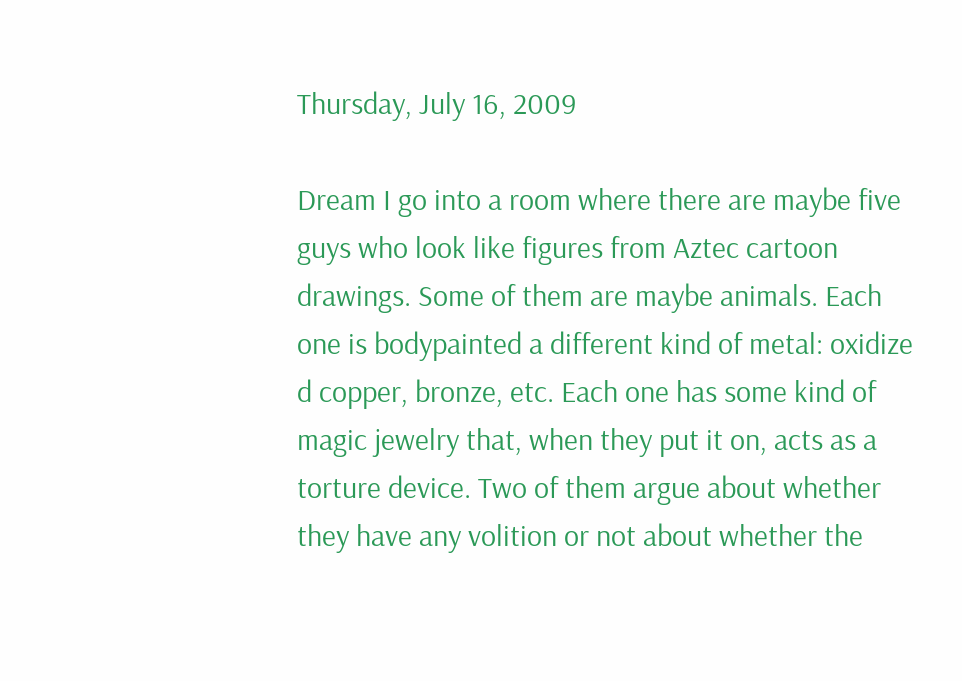Thursday, July 16, 2009

Dream I go into a room where there are maybe five guys who look like figures from Aztec cartoon drawings. Some of them are maybe animals. Each one is bodypainted a different kind of metal: oxidize d copper, bronze, etc. Each one has some kind of magic jewelry that, when they put it on, acts as a torture device. Two of them argue about whether they have any volition or not about whether the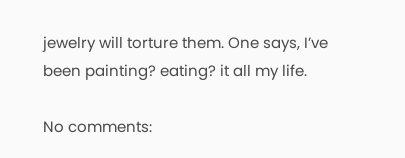jewelry will torture them. One says, I’ve been painting? eating? it all my life.

No comments: